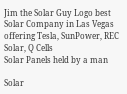Jim the Solar Guy Logo best Solar Company in Las Vegas offering Tesla, SunPower, REC Solar, Q Cells
Solar Panels held by a man

Solar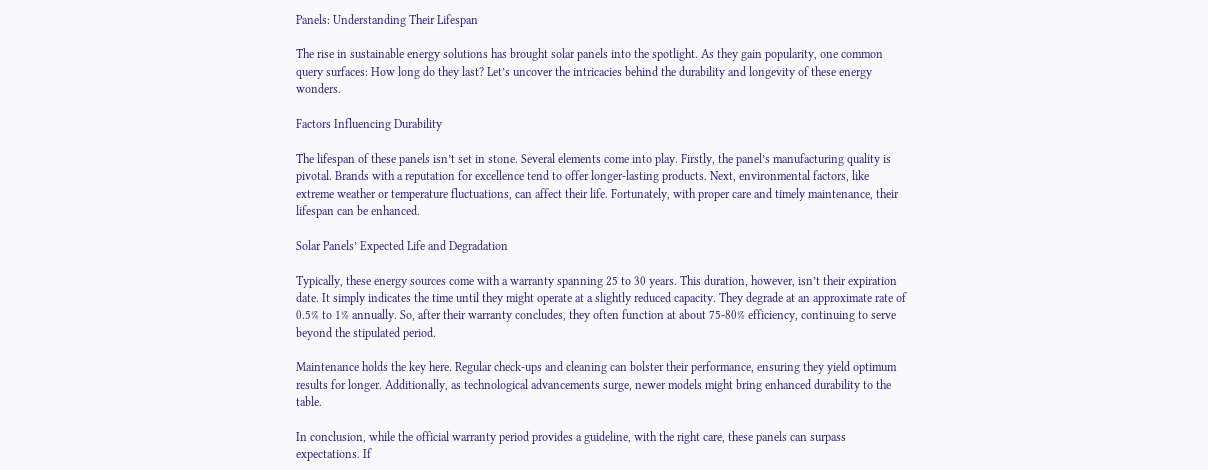Panels: Understanding Their Lifespan

The rise in sustainable energy solutions has brought solar panels into the spotlight. As they gain popularity, one common query surfaces: How long do they last? Let’s uncover the intricacies behind the durability and longevity of these energy wonders.

Factors Influencing Durability

The lifespan of these panels isn’t set in stone. Several elements come into play. Firstly, the panel’s manufacturing quality is pivotal. Brands with a reputation for excellence tend to offer longer-lasting products. Next, environmental factors, like extreme weather or temperature fluctuations, can affect their life. Fortunately, with proper care and timely maintenance, their lifespan can be enhanced.

Solar Panels’ Expected Life and Degradation

Typically, these energy sources come with a warranty spanning 25 to 30 years. This duration, however, isn’t their expiration date. It simply indicates the time until they might operate at a slightly reduced capacity. They degrade at an approximate rate of 0.5% to 1% annually. So, after their warranty concludes, they often function at about 75-80% efficiency, continuing to serve beyond the stipulated period.

Maintenance holds the key here. Regular check-ups and cleaning can bolster their performance, ensuring they yield optimum results for longer. Additionally, as technological advancements surge, newer models might bring enhanced durability to the table.

In conclusion, while the official warranty period provides a guideline, with the right care, these panels can surpass expectations. If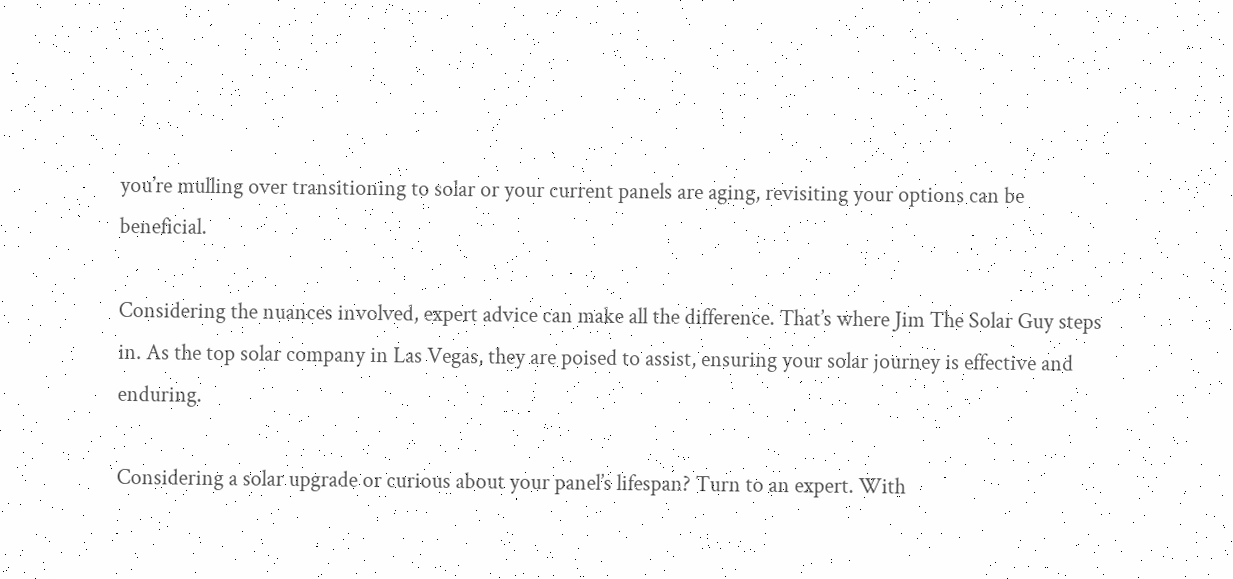you’re mulling over transitioning to solar or your current panels are aging, revisiting your options can be beneficial.

Considering the nuances involved, expert advice can make all the difference. That’s where Jim The Solar Guy steps in. As the top solar company in Las Vegas, they are poised to assist, ensuring your solar journey is effective and enduring.

Considering a solar upgrade or curious about your panel’s lifespan? Turn to an expert. With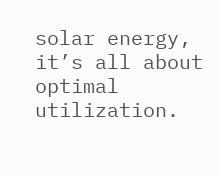solar energy, it’s all about optimal utilization.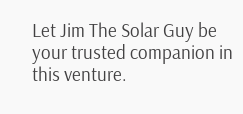Let Jim The Solar Guy be your trusted companion in this venture.